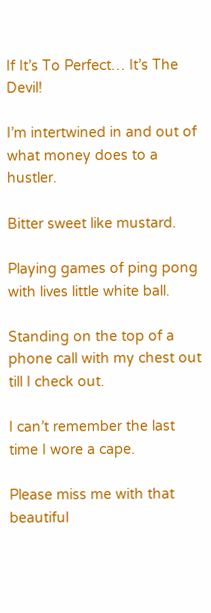If It’s To Perfect… It’s The Devil!

I’m intertwined in and out of what money does to a hustler.

Bitter sweet like mustard.

Playing games of ping pong with lives little white ball.

Standing on the top of a phone call with my chest out till I check out.

I can’t remember the last time I wore a cape.

Please miss me with that beautiful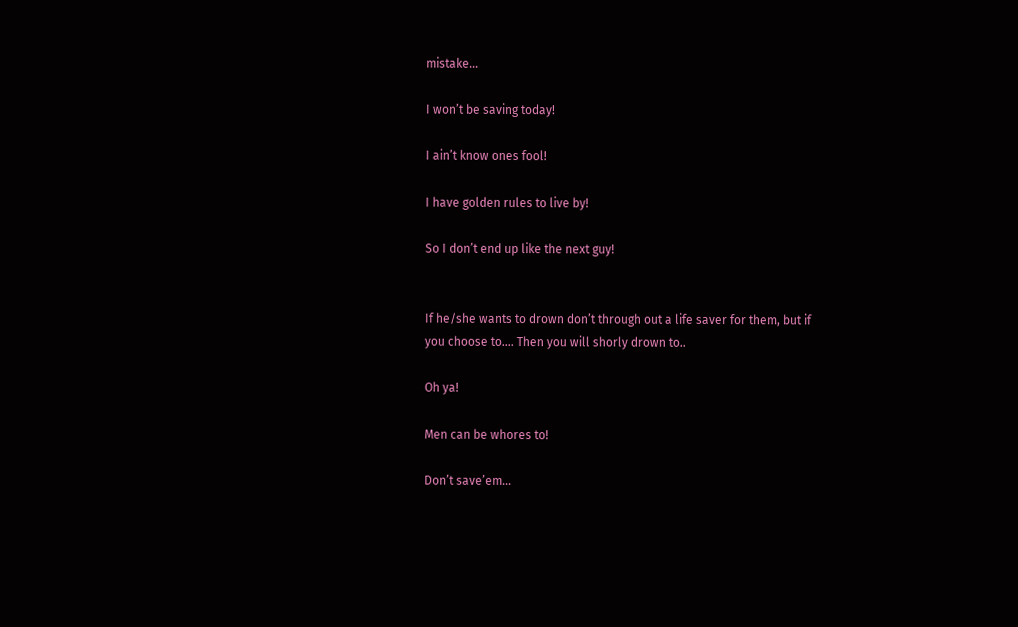mistake…

I won’t be saving today!

I ain’t know ones fool!

I have golden rules to live by!

So I don’t end up like the next guy!


If he/she wants to drown don’t through out a life saver for them, but if you choose to…. Then you will shorly drown to..

Oh ya!

Men can be whores to!

Don’t save’em…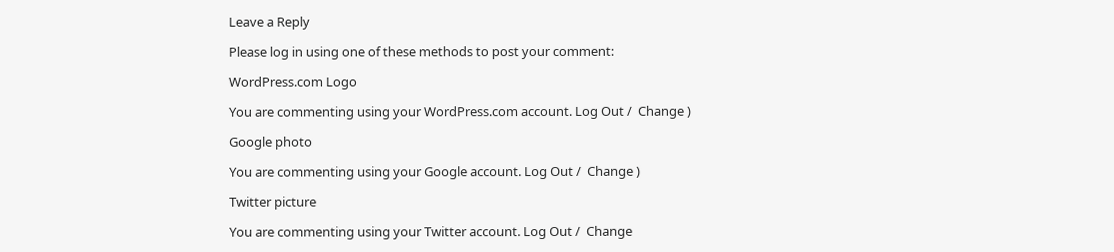Leave a Reply

Please log in using one of these methods to post your comment:

WordPress.com Logo

You are commenting using your WordPress.com account. Log Out /  Change )

Google photo

You are commenting using your Google account. Log Out /  Change )

Twitter picture

You are commenting using your Twitter account. Log Out /  Change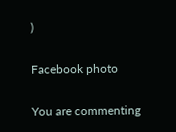)

Facebook photo

You are commenting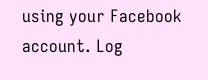using your Facebook account. Log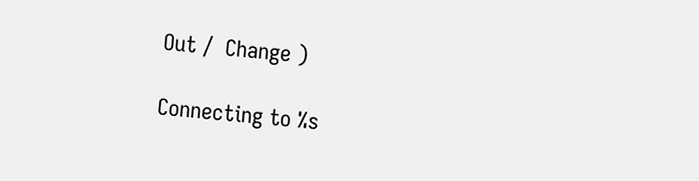Out /  Change )

Connecting to %s